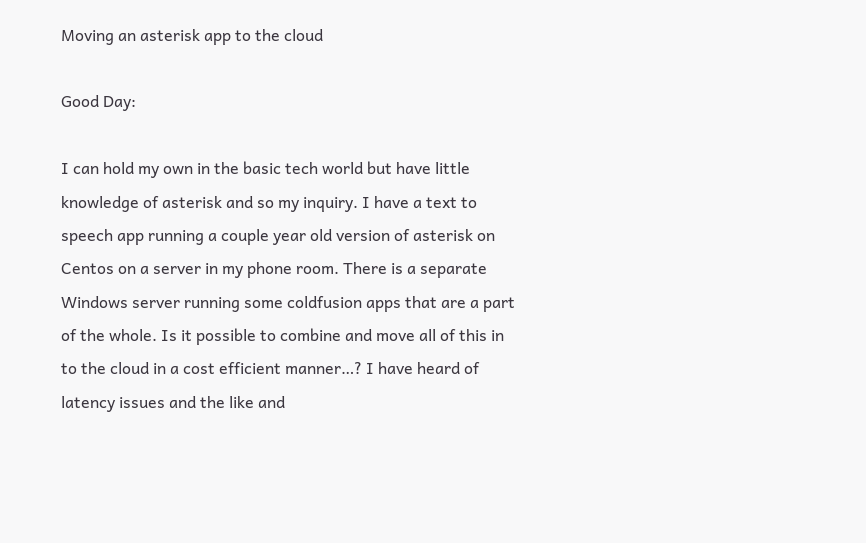Moving an asterisk app to the cloud

Good Day:

I can hold my own in the basic tech world but have little knowledge of asterisk and so my inquiry. I have a text to speech app running a couple year old version of asterisk on Centos on a server in my phone room. There is a separate Windows server running some coldfusion apps that are a part of the whole. Is it possible to combine and move all of this in to the cloud in a cost efficient manner…? I have heard of latency issues and the like and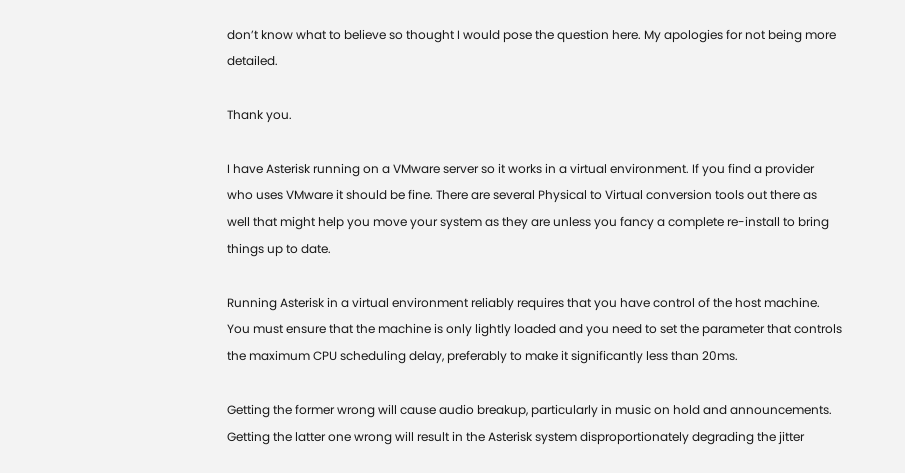don’t know what to believe so thought I would pose the question here. My apologies for not being more detailed.

Thank you.

I have Asterisk running on a VMware server so it works in a virtual environment. If you find a provider who uses VMware it should be fine. There are several Physical to Virtual conversion tools out there as well that might help you move your system as they are unless you fancy a complete re-install to bring things up to date.

Running Asterisk in a virtual environment reliably requires that you have control of the host machine. You must ensure that the machine is only lightly loaded and you need to set the parameter that controls the maximum CPU scheduling delay, preferably to make it significantly less than 20ms.

Getting the former wrong will cause audio breakup, particularly in music on hold and announcements. Getting the latter one wrong will result in the Asterisk system disproportionately degrading the jitter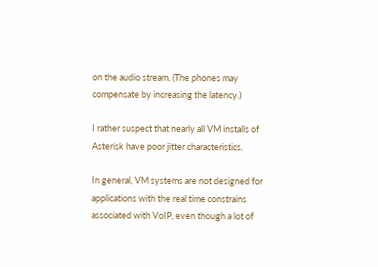on the audio stream. (The phones may compensate by increasing the latency.)

I rather suspect that nearly all VM installs of Asterisk have poor jitter characteristics.

In general, VM systems are not designed for applications with the real time constrains associated with VoIP, even though a lot of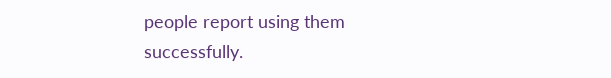people report using them successfully.